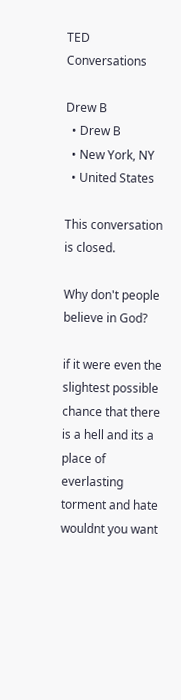TED Conversations

Drew B
  • Drew B
  • New York, NY
  • United States

This conversation is closed.

Why don't people believe in God?

if it were even the slightest possible chance that there is a hell and its a place of everlasting torment and hate wouldnt you want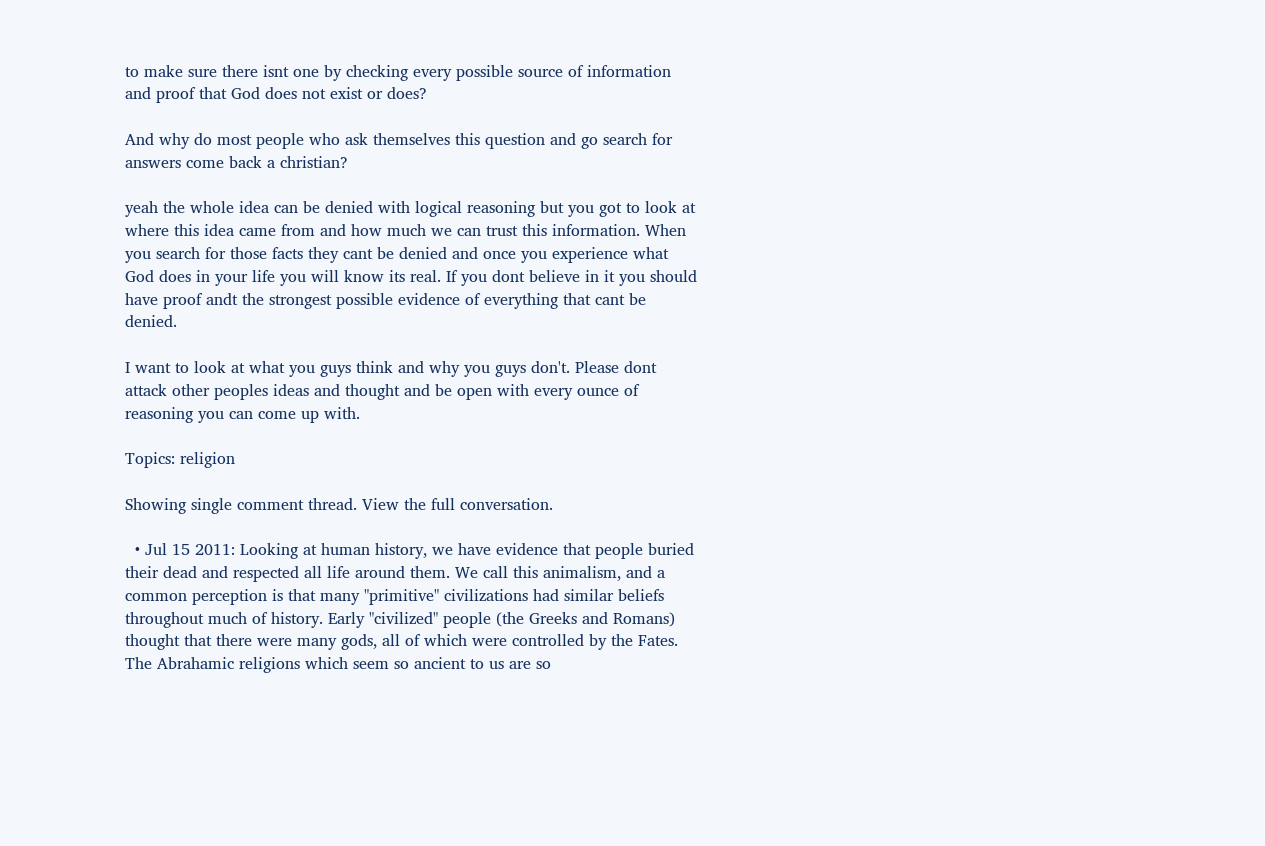to make sure there isnt one by checking every possible source of information and proof that God does not exist or does?

And why do most people who ask themselves this question and go search for answers come back a christian?

yeah the whole idea can be denied with logical reasoning but you got to look at where this idea came from and how much we can trust this information. When you search for those facts they cant be denied and once you experience what God does in your life you will know its real. If you dont believe in it you should have proof andt the strongest possible evidence of everything that cant be denied.

I want to look at what you guys think and why you guys don't. Please dont attack other peoples ideas and thought and be open with every ounce of reasoning you can come up with.

Topics: religion

Showing single comment thread. View the full conversation.

  • Jul 15 2011: Looking at human history, we have evidence that people buried their dead and respected all life around them. We call this animalism, and a common perception is that many "primitive" civilizations had similar beliefs throughout much of history. Early "civilized" people (the Greeks and Romans) thought that there were many gods, all of which were controlled by the Fates. The Abrahamic religions which seem so ancient to us are so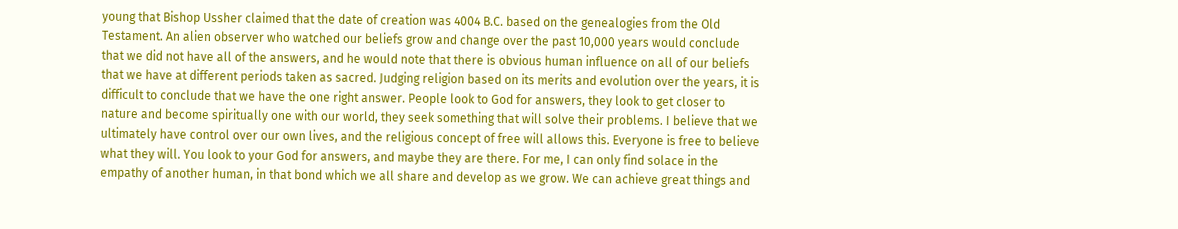young that Bishop Ussher claimed that the date of creation was 4004 B.C. based on the genealogies from the Old Testament. An alien observer who watched our beliefs grow and change over the past 10,000 years would conclude that we did not have all of the answers, and he would note that there is obvious human influence on all of our beliefs that we have at different periods taken as sacred. Judging religion based on its merits and evolution over the years, it is difficult to conclude that we have the one right answer. People look to God for answers, they look to get closer to nature and become spiritually one with our world, they seek something that will solve their problems. I believe that we ultimately have control over our own lives, and the religious concept of free will allows this. Everyone is free to believe what they will. You look to your God for answers, and maybe they are there. For me, I can only find solace in the empathy of another human, in that bond which we all share and develop as we grow. We can achieve great things and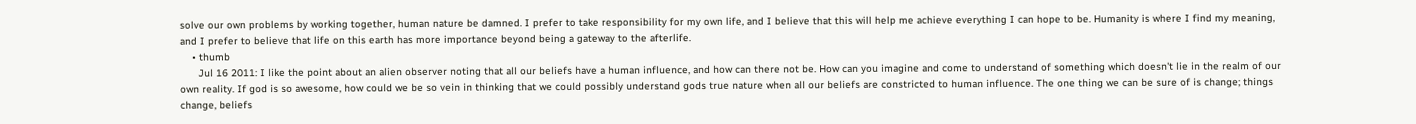solve our own problems by working together, human nature be damned. I prefer to take responsibility for my own life, and I believe that this will help me achieve everything I can hope to be. Humanity is where I find my meaning, and I prefer to believe that life on this earth has more importance beyond being a gateway to the afterlife.
    • thumb
      Jul 16 2011: I like the point about an alien observer noting that all our beliefs have a human influence, and how can there not be. How can you imagine and come to understand of something which doesn't lie in the realm of our own reality. If god is so awesome, how could we be so vein in thinking that we could possibly understand gods true nature when all our beliefs are constricted to human influence. The one thing we can be sure of is change; things change, beliefs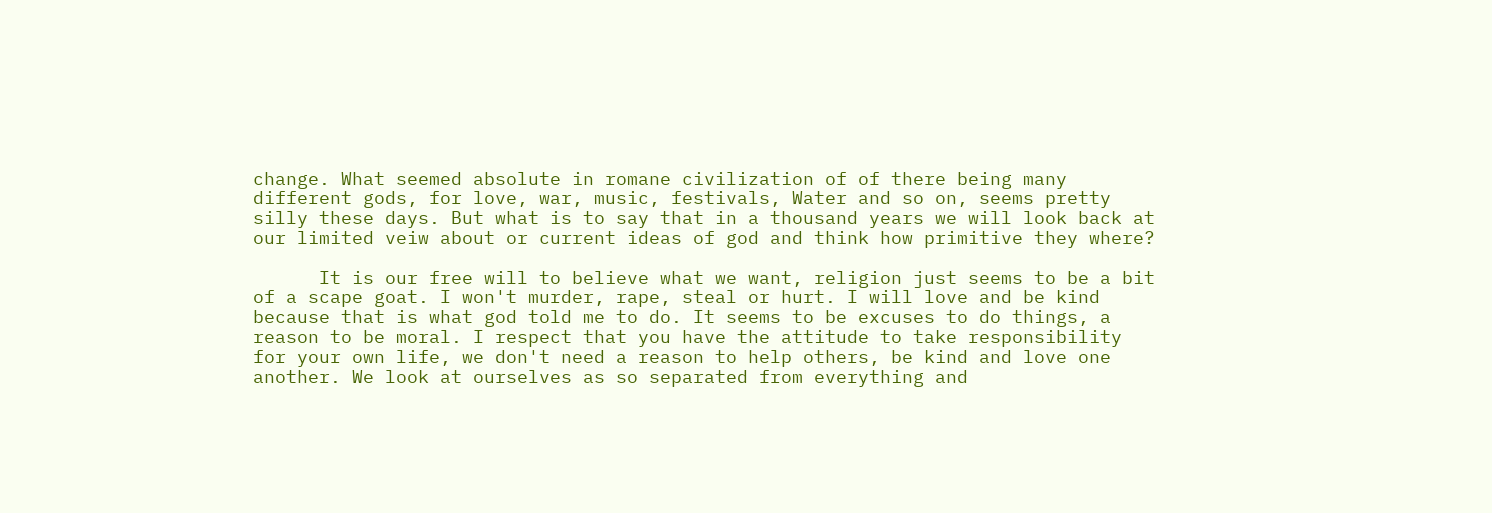change. What seemed absolute in romane civilization of of there being many different gods, for love, war, music, festivals, Water and so on, seems pretty silly these days. But what is to say that in a thousand years we will look back at our limited veiw about or current ideas of god and think how primitive they where?

      It is our free will to believe what we want, religion just seems to be a bit of a scape goat. I won't murder, rape, steal or hurt. I will love and be kind because that is what god told me to do. It seems to be excuses to do things, a reason to be moral. I respect that you have the attitude to take responsibility for your own life, we don't need a reason to help others, be kind and love one another. We look at ourselves as so separated from everything and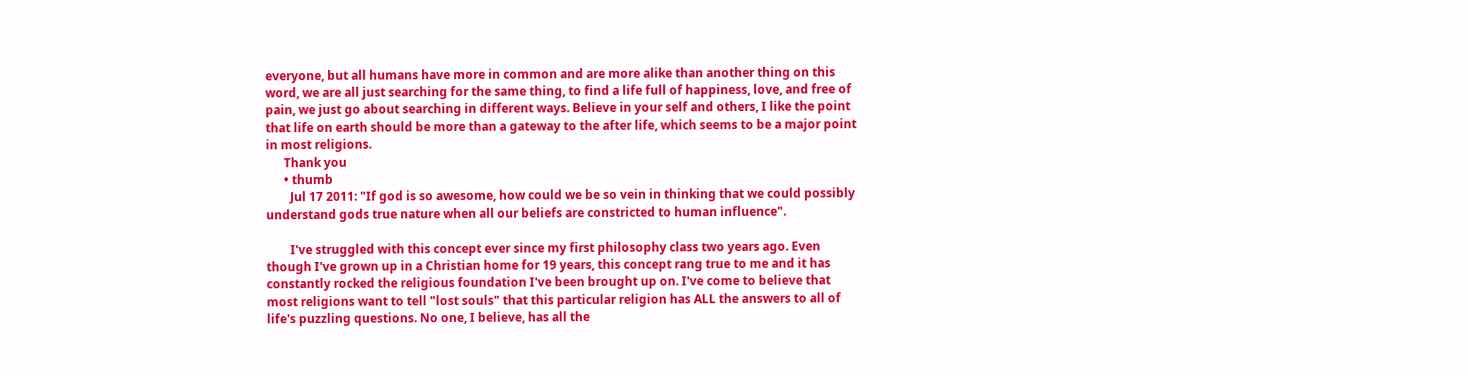everyone, but all humans have more in common and are more alike than another thing on this word, we are all just searching for the same thing, to find a life full of happiness, love, and free of pain, we just go about searching in different ways. Believe in your self and others, I like the point that life on earth should be more than a gateway to the after life, which seems to be a major point in most religions.
      Thank you
      • thumb
        Jul 17 2011: "If god is so awesome, how could we be so vein in thinking that we could possibly understand gods true nature when all our beliefs are constricted to human influence".

        I've struggled with this concept ever since my first philosophy class two years ago. Even though I've grown up in a Christian home for 19 years, this concept rang true to me and it has constantly rocked the religious foundation I've been brought up on. I've come to believe that most religions want to tell "lost souls" that this particular religion has ALL the answers to all of life's puzzling questions. No one, I believe, has all the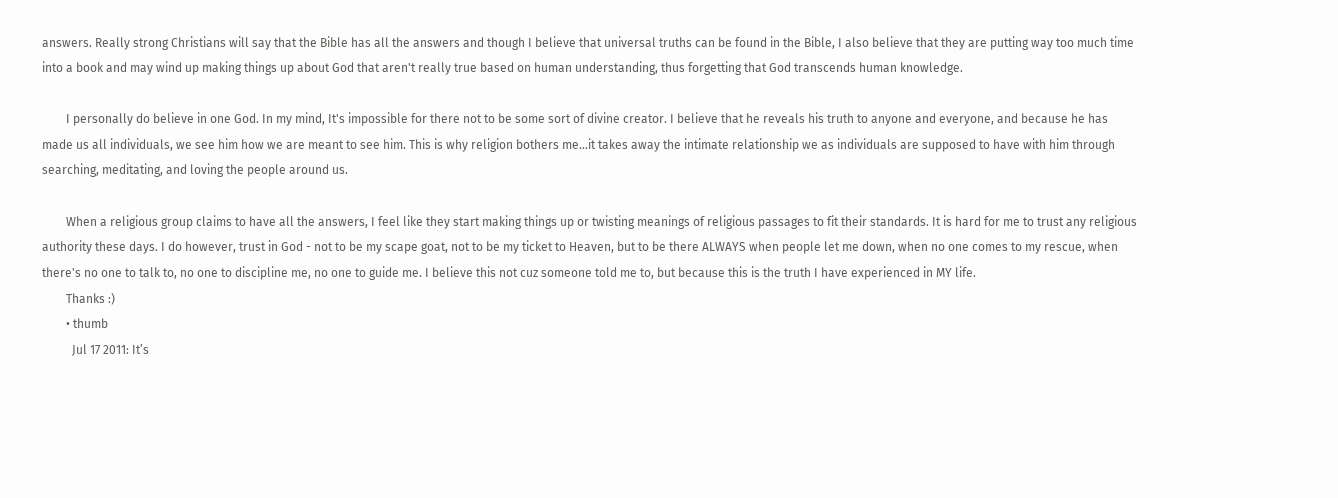answers. Really strong Christians will say that the Bible has all the answers and though I believe that universal truths can be found in the Bible, I also believe that they are putting way too much time into a book and may wind up making things up about God that aren't really true based on human understanding, thus forgetting that God transcends human knowledge.

        I personally do believe in one God. In my mind, It's impossible for there not to be some sort of divine creator. I believe that he reveals his truth to anyone and everyone, and because he has made us all individuals, we see him how we are meant to see him. This is why religion bothers me...it takes away the intimate relationship we as individuals are supposed to have with him through searching, meditating, and loving the people around us.

        When a religious group claims to have all the answers, I feel like they start making things up or twisting meanings of religious passages to fit their standards. It is hard for me to trust any religious authority these days. I do however, trust in God - not to be my scape goat, not to be my ticket to Heaven, but to be there ALWAYS when people let me down, when no one comes to my rescue, when there's no one to talk to, no one to discipline me, no one to guide me. I believe this not cuz someone told me to, but because this is the truth I have experienced in MY life.
        Thanks :)
        • thumb
          Jul 17 2011: It’s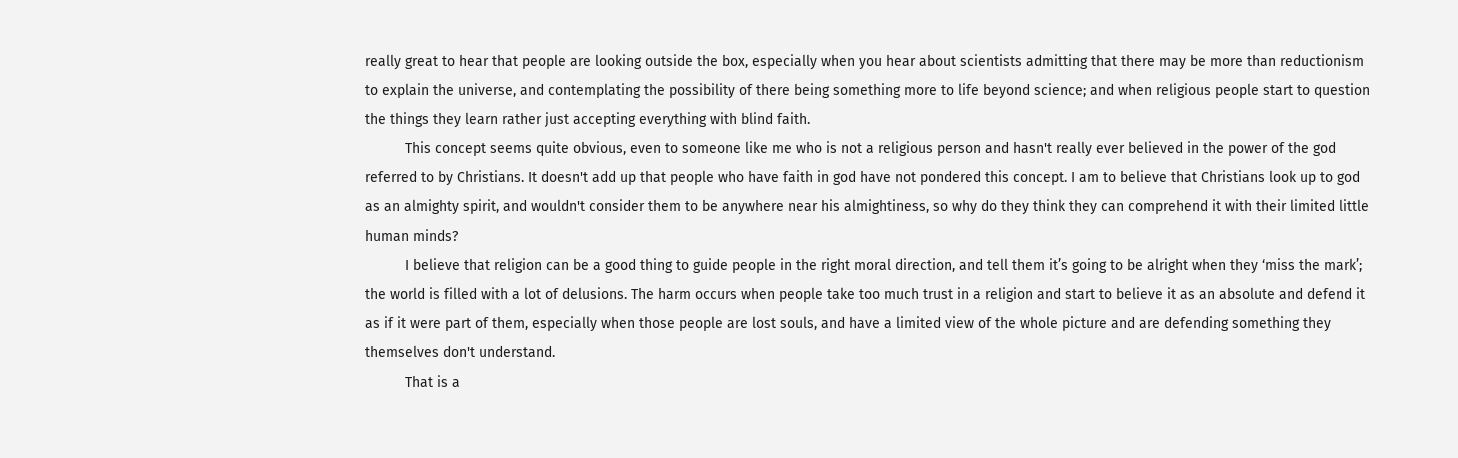really great to hear that people are looking outside the box, especially when you hear about scientists admitting that there may be more than reductionism to explain the universe, and contemplating the possibility of there being something more to life beyond science; and when religious people start to question the things they learn rather just accepting everything with blind faith.
          This concept seems quite obvious, even to someone like me who is not a religious person and hasn't really ever believed in the power of the god referred to by Christians. It doesn't add up that people who have faith in god have not pondered this concept. I am to believe that Christians look up to god as an almighty spirit, and wouldn't consider them to be anywhere near his almightiness, so why do they think they can comprehend it with their limited little human minds?
          I believe that religion can be a good thing to guide people in the right moral direction, and tell them it’s going to be alright when they ‘miss the mark’; the world is filled with a lot of delusions. The harm occurs when people take too much trust in a religion and start to believe it as an absolute and defend it as if it were part of them, especially when those people are lost souls, and have a limited view of the whole picture and are defending something they themselves don't understand.
          That is a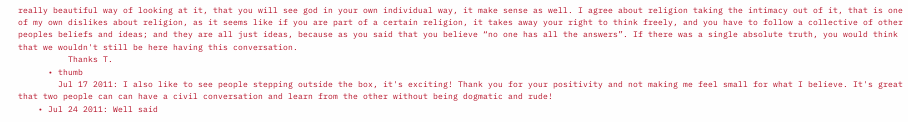really beautiful way of looking at it, that you will see god in your own individual way, it make sense as well. I agree about religion taking the intimacy out of it, that is one of my own dislikes about religion, as it seems like if you are part of a certain religion, it takes away your right to think freely, and you have to follow a collective of other peoples beliefs and ideas; and they are all just ideas, because as you said that you believe “no one has all the answers”. If there was a single absolute truth, you would think that we wouldn't still be here having this conversation.
          Thanks T.
      • thumb
        Jul 17 2011: I also like to see people stepping outside the box, it's exciting! Thank you for your positivity and not making me feel small for what I believe. It's great that two people can can have a civil conversation and learn from the other without being dogmatic and rude!
    • Jul 24 2011: Well said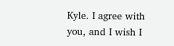Kyle. I agree with you, and I wish I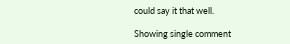could say it that well.

Showing single comment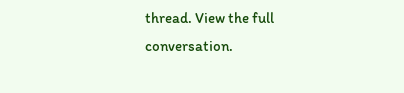thread. View the full conversation.